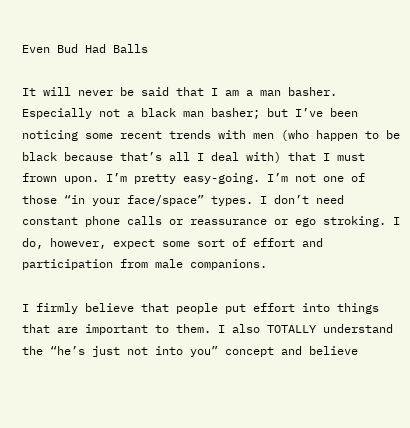Even Bud Had Balls

It will never be said that I am a man basher. Especially not a black man basher; but I’ve been noticing some recent trends with men (who happen to be black because that’s all I deal with) that I must frown upon. I’m pretty easy-going. I’m not one of those “in your face/space” types. I don’t need constant phone calls or reassurance or ego stroking. I do, however, expect some sort of effort and participation from male companions.

I firmly believe that people put effort into things that are important to them. I also TOTALLY understand the “he’s just not into you” concept and believe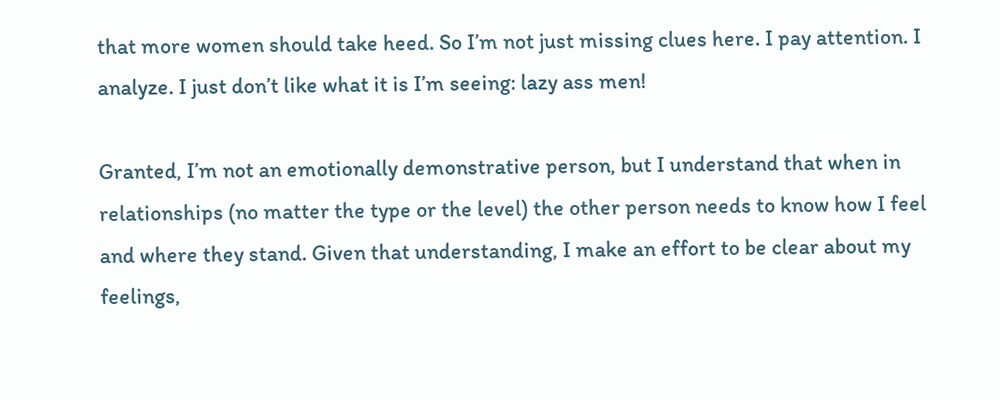that more women should take heed. So I’m not just missing clues here. I pay attention. I analyze. I just don’t like what it is I’m seeing: lazy ass men!

Granted, I’m not an emotionally demonstrative person, but I understand that when in relationships (no matter the type or the level) the other person needs to know how I feel and where they stand. Given that understanding, I make an effort to be clear about my feelings,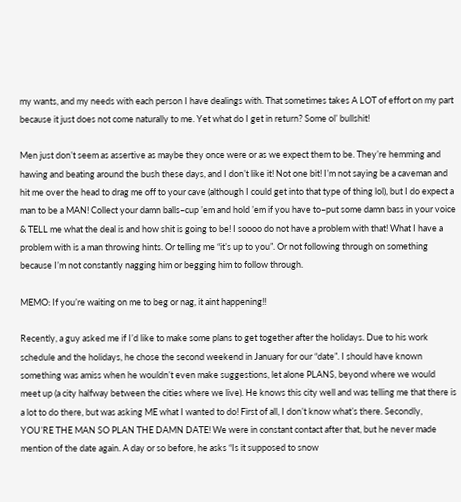my wants, and my needs with each person I have dealings with. That sometimes takes A LOT of effort on my part because it just does not come naturally to me. Yet what do I get in return? Some ol’ bullshit!

Men just don’t seem as assertive as maybe they once were or as we expect them to be. They’re hemming and hawing and beating around the bush these days, and I don’t like it! Not one bit! I’m not saying be a caveman and hit me over the head to drag me off to your cave (although I could get into that type of thing lol), but I do expect a man to be a MAN! Collect your damn balls–cup ’em and hold ’em if you have to–put some damn bass in your voice & TELL me what the deal is and how shit is going to be! I soooo do not have a problem with that! What I have a problem with is a man throwing hints. Or telling me “it’s up to you”. Or not following through on something because I’m not constantly nagging him or begging him to follow through.

MEMO: If you’re waiting on me to beg or nag, it aint happening!!

Recently, a guy asked me if I’d like to make some plans to get together after the holidays. Due to his work schedule and the holidays, he chose the second weekend in January for our “date”. I should have known something was amiss when he wouldn’t even make suggestions, let alone PLANS, beyond where we would meet up (a city halfway between the cities where we live). He knows this city well and was telling me that there is a lot to do there, but was asking ME what I wanted to do! First of all, I don’t know what’s there. Secondly, YOU’RE THE MAN SO PLAN THE DAMN DATE! We were in constant contact after that, but he never made mention of the date again. A day or so before, he asks “Is it supposed to snow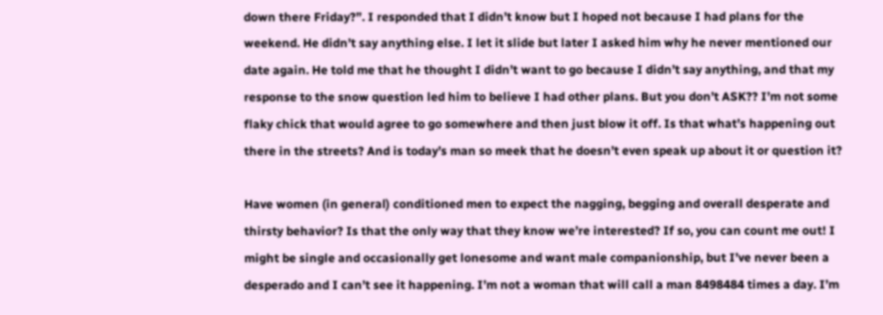down there Friday?”. I responded that I didn’t know but I hoped not because I had plans for the weekend. He didn’t say anything else. I let it slide but later I asked him why he never mentioned our date again. He told me that he thought I didn’t want to go because I didn’t say anything, and that my response to the snow question led him to believe I had other plans. But you don’t ASK?? I’m not some flaky chick that would agree to go somewhere and then just blow it off. Is that what’s happening out there in the streets? And is today’s man so meek that he doesn’t even speak up about it or question it?

Have women (in general) conditioned men to expect the nagging, begging and overall desperate and thirsty behavior? Is that the only way that they know we’re interested? If so, you can count me out! I might be single and occasionally get lonesome and want male companionship, but I’ve never been a desperado and I can’t see it happening. I’m not a woman that will call a man 8498484 times a day. I’m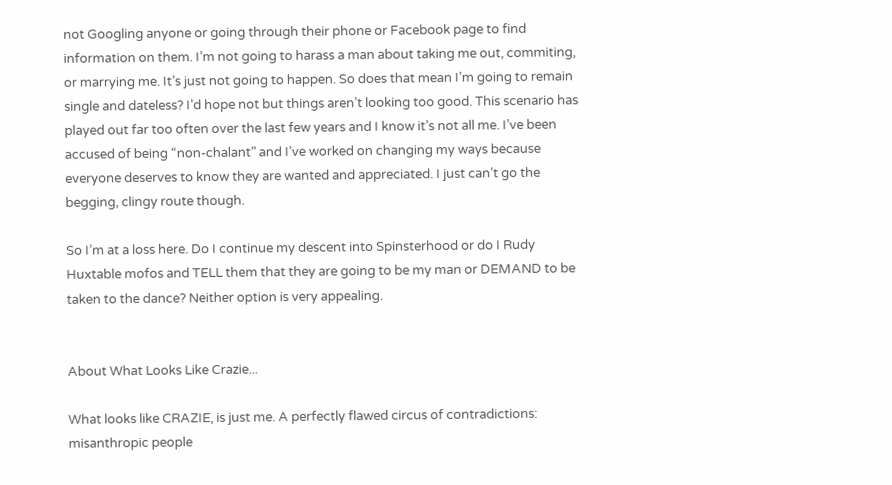not Googling anyone or going through their phone or Facebook page to find information on them. I’m not going to harass a man about taking me out, commiting, or marrying me. It’s just not going to happen. So does that mean I’m going to remain single and dateless? I’d hope not but things aren’t looking too good. This scenario has played out far too often over the last few years and I know it’s not all me. I’ve been accused of being “non-chalant” and I’ve worked on changing my ways because everyone deserves to know they are wanted and appreciated. I just can’t go the begging, clingy route though.

So I’m at a loss here. Do I continue my descent into Spinsterhood or do I Rudy Huxtable mofos and TELL them that they are going to be my man or DEMAND to be taken to the dance? Neither option is very appealing.


About What Looks Like Crazie...

What looks like CRAZIE, is just me. A perfectly flawed circus of contradictions: misanthropic people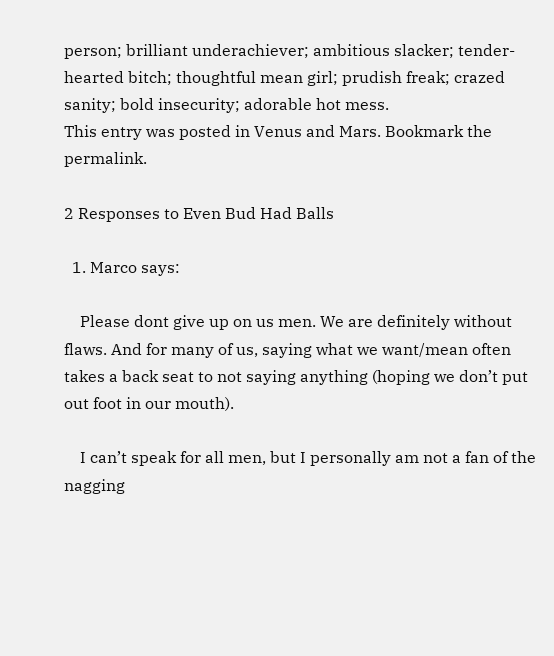person; brilliant underachiever; ambitious slacker; tender-hearted bitch; thoughtful mean girl; prudish freak; crazed sanity; bold insecurity; adorable hot mess.
This entry was posted in Venus and Mars. Bookmark the permalink.

2 Responses to Even Bud Had Balls

  1. Marco says:

    Please dont give up on us men. We are definitely without flaws. And for many of us, saying what we want/mean often takes a back seat to not saying anything (hoping we don’t put out foot in our mouth).

    I can’t speak for all men, but I personally am not a fan of the nagging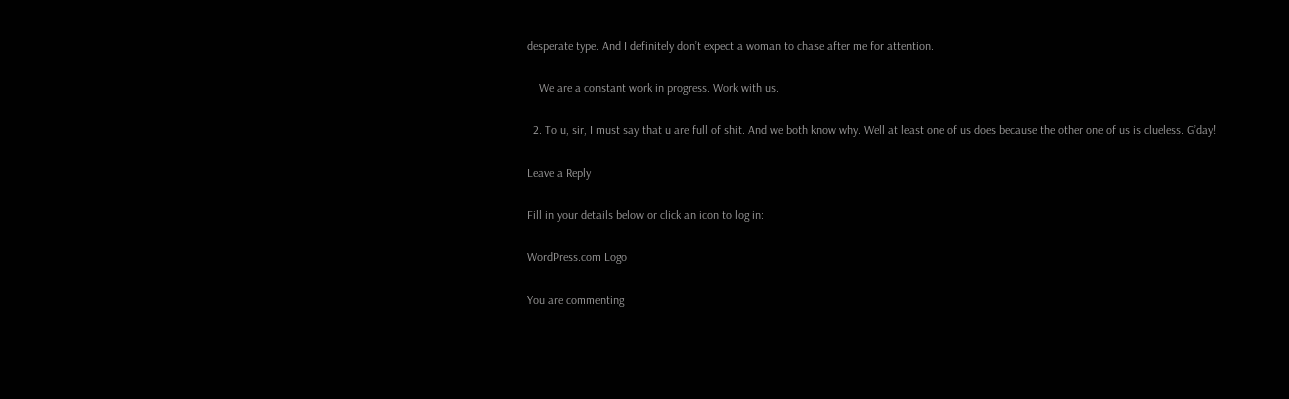desperate type. And I definitely don’t expect a woman to chase after me for attention.

    We are a constant work in progress. Work with us.

  2. To u, sir, I must say that u are full of shit. And we both know why. Well at least one of us does because the other one of us is clueless. G’day!

Leave a Reply

Fill in your details below or click an icon to log in:

WordPress.com Logo

You are commenting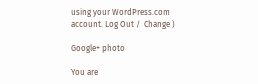using your WordPress.com account. Log Out /  Change )

Google+ photo

You are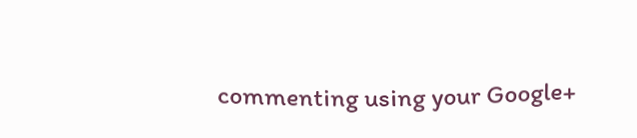commenting using your Google+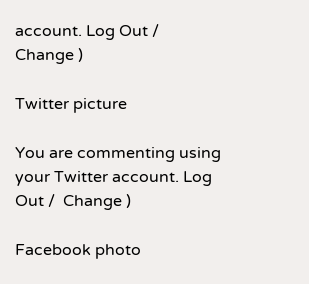account. Log Out /  Change )

Twitter picture

You are commenting using your Twitter account. Log Out /  Change )

Facebook photo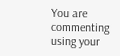You are commenting using your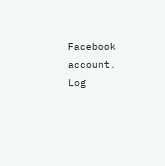Facebook account. Log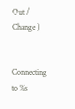Out /  Change )


Connecting to %s